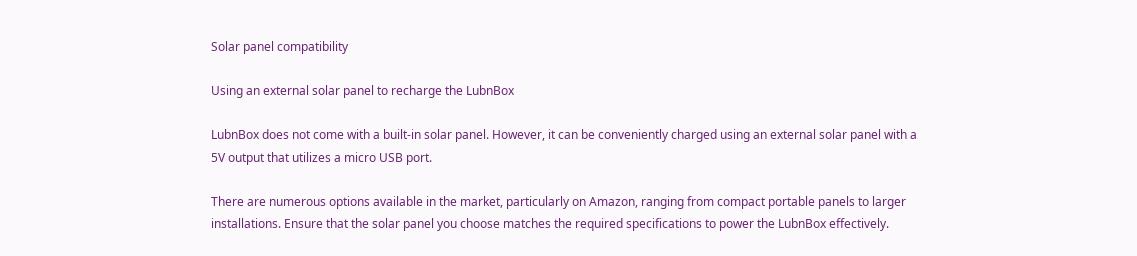Solar panel compatibility

Using an external solar panel to recharge the LubnBox

LubnBox does not come with a built-in solar panel. However, it can be conveniently charged using an external solar panel with a 5V output that utilizes a micro USB port.

There are numerous options available in the market, particularly on Amazon, ranging from compact portable panels to larger installations. Ensure that the solar panel you choose matches the required specifications to power the LubnBox effectively.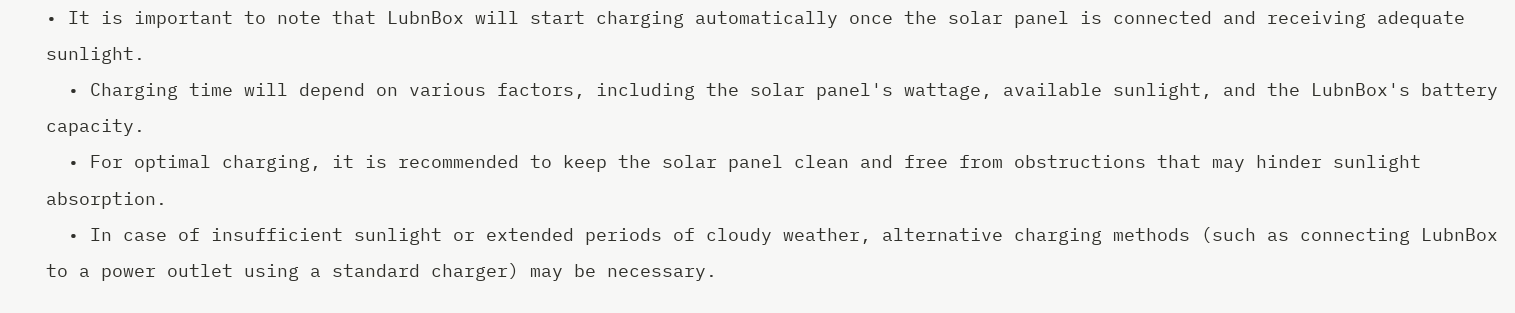• It is important to note that LubnBox will start charging automatically once the solar panel is connected and receiving adequate sunlight.
  • Charging time will depend on various factors, including the solar panel's wattage, available sunlight, and the LubnBox's battery capacity.
  • For optimal charging, it is recommended to keep the solar panel clean and free from obstructions that may hinder sunlight absorption.
  • In case of insufficient sunlight or extended periods of cloudy weather, alternative charging methods (such as connecting LubnBox to a power outlet using a standard charger) may be necessary.